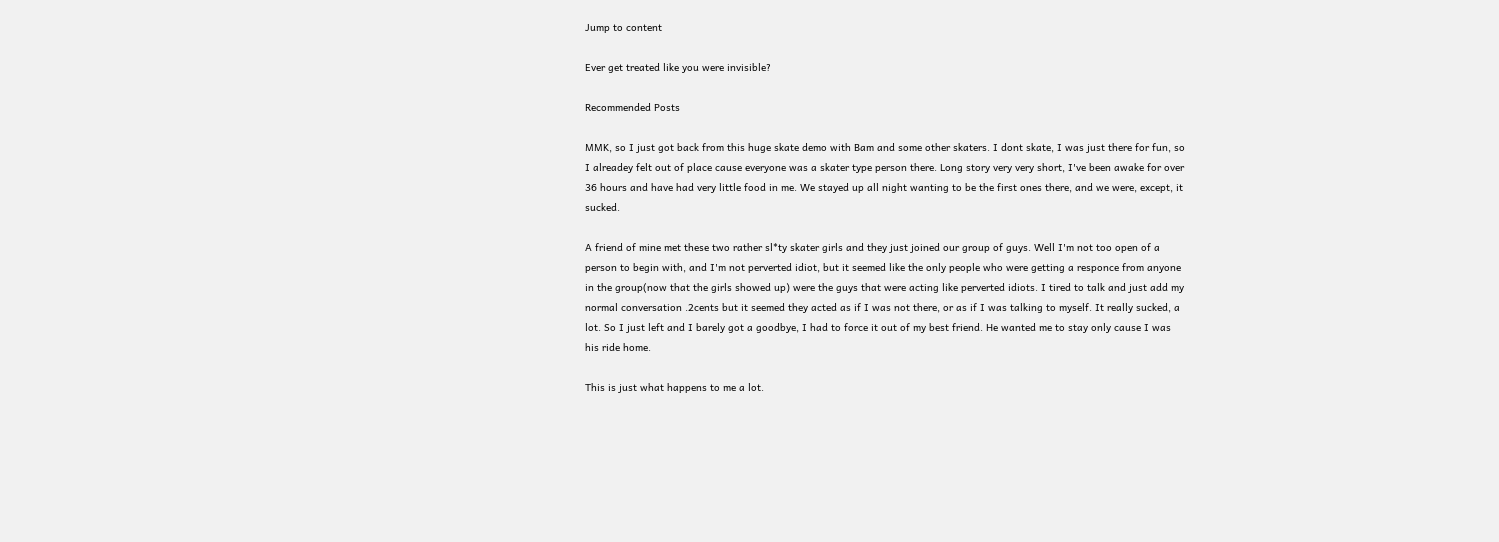Jump to content

Ever get treated like you were invisible?

Recommended Posts

MMK, so I just got back from this huge skate demo with Bam and some other skaters. I dont skate, I was just there for fun, so I alreadey felt out of place cause everyone was a skater type person there. Long story very very short, I've been awake for over 36 hours and have had very little food in me. We stayed up all night wanting to be the first ones there, and we were, except, it sucked.

A friend of mine met these two rather sl*ty skater girls and they just joined our group of guys. Well I'm not too open of a person to begin with, and I'm not perverted idiot, but it seemed like the only people who were getting a responce from anyone in the group(now that the girls showed up) were the guys that were acting like perverted idiots. I tired to talk and just add my normal conversation .2cents but it seemed they acted as if I was not there, or as if I was talking to myself. It really sucked, a lot. So I just left and I barely got a goodbye, I had to force it out of my best friend. He wanted me to stay only cause I was his ride home.

This is just what happens to me a lot.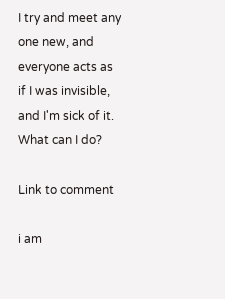I try and meet any one new, and everyone acts as if I was invisible, and I'm sick of it. What can I do?

Link to comment

i am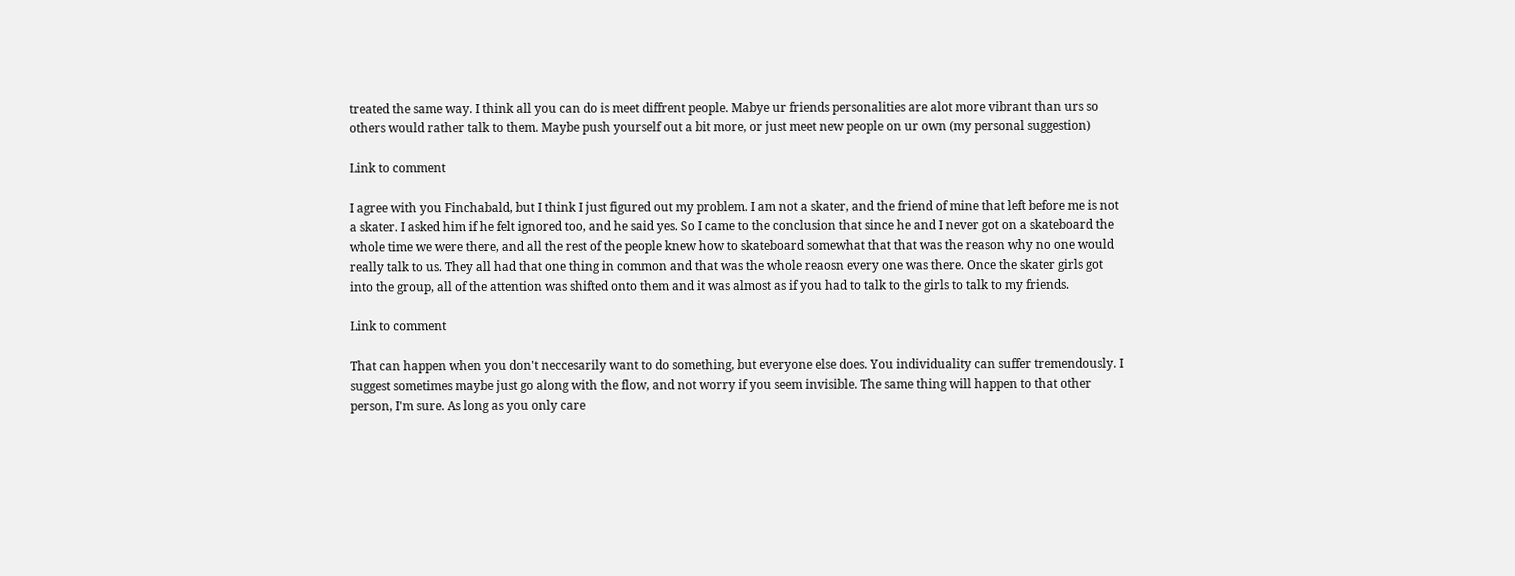treated the same way. I think all you can do is meet diffrent people. Mabye ur friends personalities are alot more vibrant than urs so others would rather talk to them. Maybe push yourself out a bit more, or just meet new people on ur own (my personal suggestion)

Link to comment

I agree with you Finchabald, but I think I just figured out my problem. I am not a skater, and the friend of mine that left before me is not a skater. I asked him if he felt ignored too, and he said yes. So I came to the conclusion that since he and I never got on a skateboard the whole time we were there, and all the rest of the people knew how to skateboard somewhat that that was the reason why no one would really talk to us. They all had that one thing in common and that was the whole reaosn every one was there. Once the skater girls got into the group, all of the attention was shifted onto them and it was almost as if you had to talk to the girls to talk to my friends.

Link to comment

That can happen when you don't neccesarily want to do something, but everyone else does. You individuality can suffer tremendously. I suggest sometimes maybe just go along with the flow, and not worry if you seem invisible. The same thing will happen to that other person, I'm sure. As long as you only care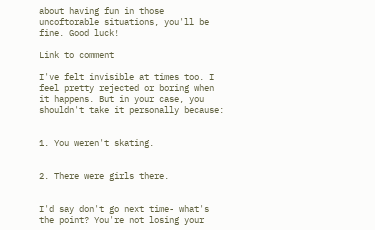about having fun in those uncoftorable situations, you'll be fine. Good luck!

Link to comment

I've felt invisible at times too. I feel pretty rejected or boring when it happens. But in your case, you shouldn't take it personally because:


1. You weren't skating.


2. There were girls there.


I'd say don't go next time- what's the point? You're not losing your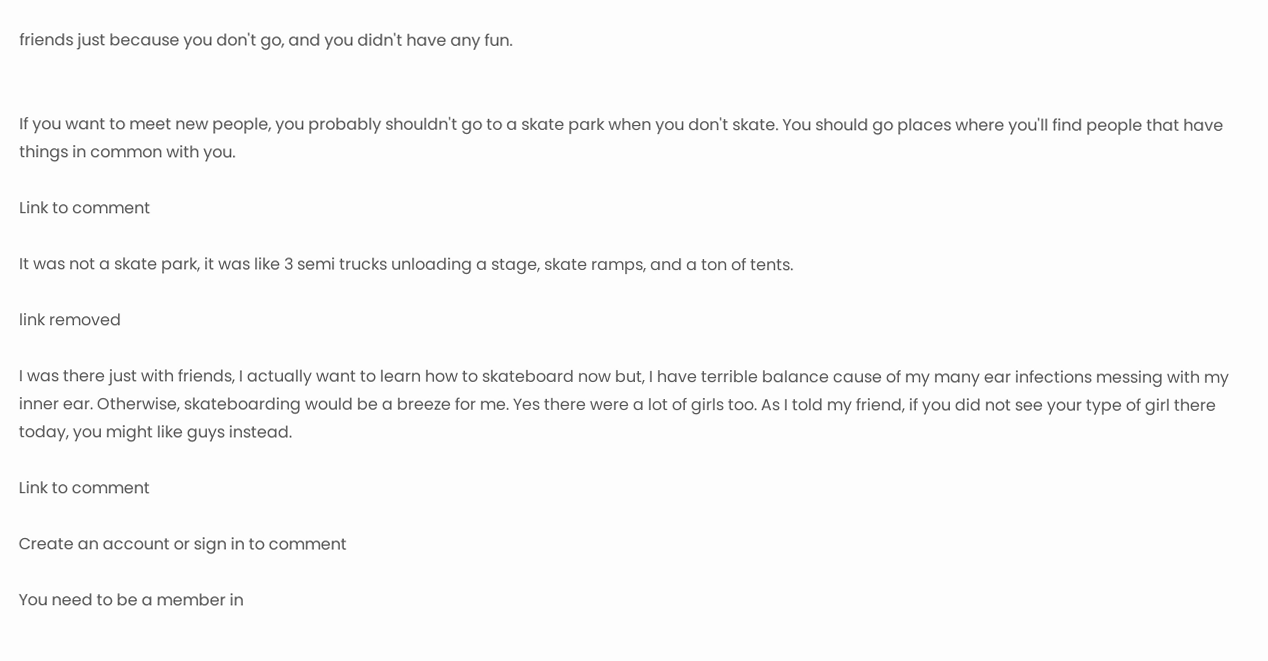friends just because you don't go, and you didn't have any fun.


If you want to meet new people, you probably shouldn't go to a skate park when you don't skate. You should go places where you'll find people that have things in common with you.

Link to comment

It was not a skate park, it was like 3 semi trucks unloading a stage, skate ramps, and a ton of tents.

link removed

I was there just with friends, I actually want to learn how to skateboard now but, I have terrible balance cause of my many ear infections messing with my inner ear. Otherwise, skateboarding would be a breeze for me. Yes there were a lot of girls too. As I told my friend, if you did not see your type of girl there today, you might like guys instead.

Link to comment

Create an account or sign in to comment

You need to be a member in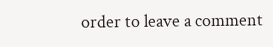order to leave a comment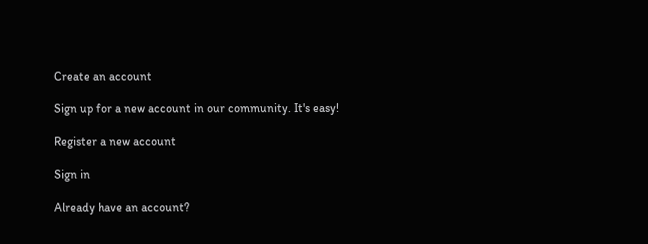Create an account

Sign up for a new account in our community. It's easy!

Register a new account

Sign in

Already have an account?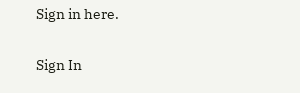Sign in here.

Sign In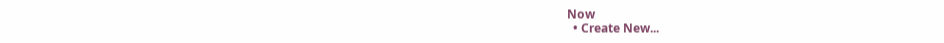Now
  • Create New...